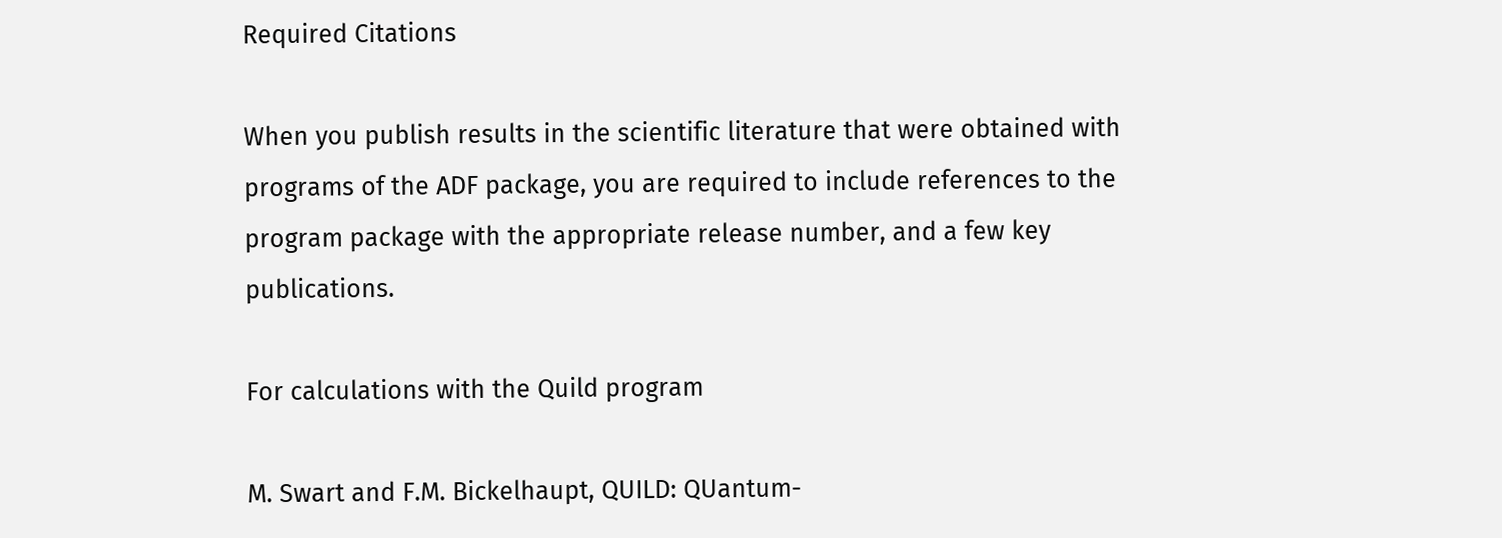Required Citations

When you publish results in the scientific literature that were obtained with programs of the ADF package, you are required to include references to the program package with the appropriate release number, and a few key publications.

For calculations with the Quild program

M. Swart and F.M. Bickelhaupt, QUILD: QUantum-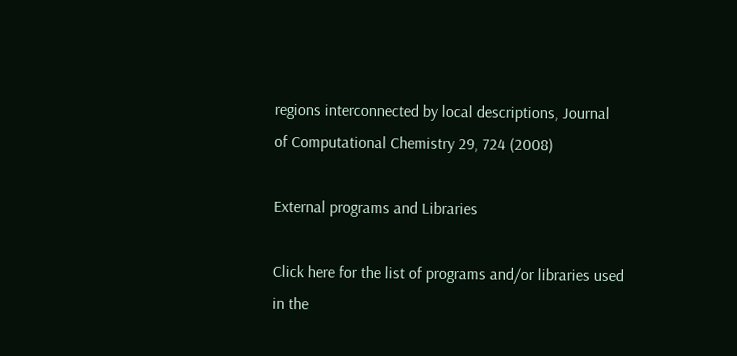regions interconnected by local descriptions, Journal of Computational Chemistry 29, 724 (2008)

External programs and Libraries

Click here for the list of programs and/or libraries used in the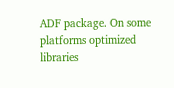ADF package. On some platforms optimized libraries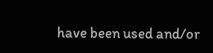have been used and/or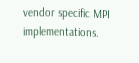vendor specific MPI implementations.